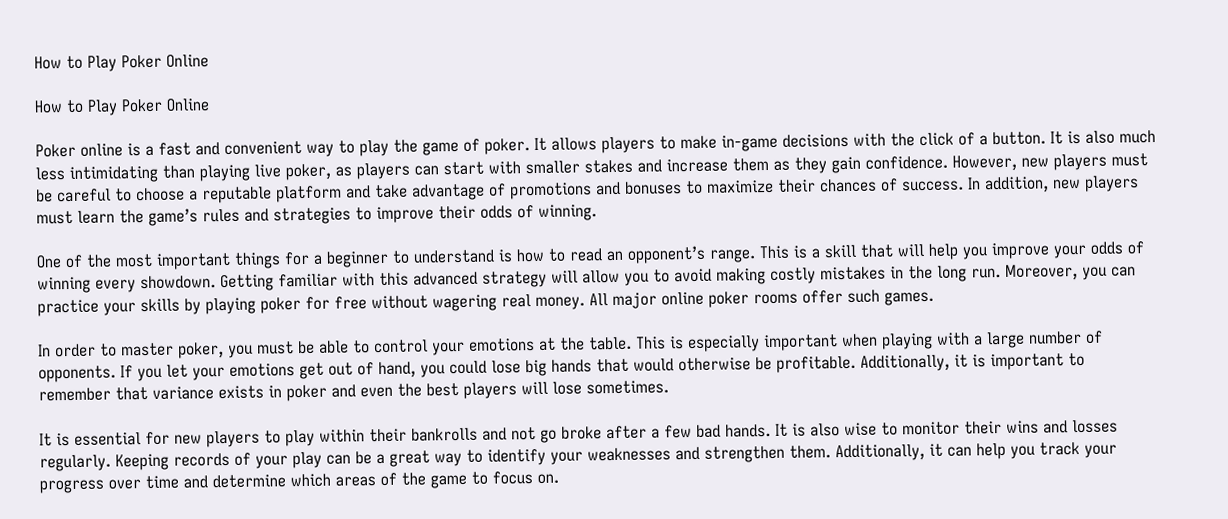How to Play Poker Online

How to Play Poker Online

Poker online is a fast and convenient way to play the game of poker. It allows players to make in-game decisions with the click of a button. It is also much less intimidating than playing live poker, as players can start with smaller stakes and increase them as they gain confidence. However, new players must be careful to choose a reputable platform and take advantage of promotions and bonuses to maximize their chances of success. In addition, new players must learn the game’s rules and strategies to improve their odds of winning.

One of the most important things for a beginner to understand is how to read an opponent’s range. This is a skill that will help you improve your odds of winning every showdown. Getting familiar with this advanced strategy will allow you to avoid making costly mistakes in the long run. Moreover, you can practice your skills by playing poker for free without wagering real money. All major online poker rooms offer such games.

In order to master poker, you must be able to control your emotions at the table. This is especially important when playing with a large number of opponents. If you let your emotions get out of hand, you could lose big hands that would otherwise be profitable. Additionally, it is important to remember that variance exists in poker and even the best players will lose sometimes.

It is essential for new players to play within their bankrolls and not go broke after a few bad hands. It is also wise to monitor their wins and losses regularly. Keeping records of your play can be a great way to identify your weaknesses and strengthen them. Additionally, it can help you track your progress over time and determine which areas of the game to focus on.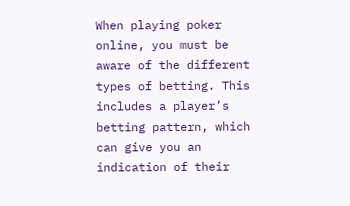When playing poker online, you must be aware of the different types of betting. This includes a player’s betting pattern, which can give you an indication of their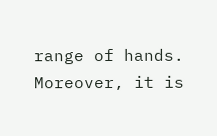range of hands. Moreover, it is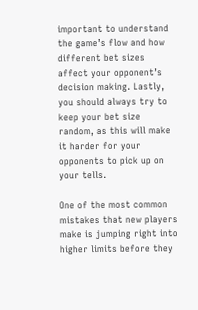important to understand the game’s flow and how different bet sizes affect your opponent’s decision making. Lastly, you should always try to keep your bet size random, as this will make it harder for your opponents to pick up on your tells.

One of the most common mistakes that new players make is jumping right into higher limits before they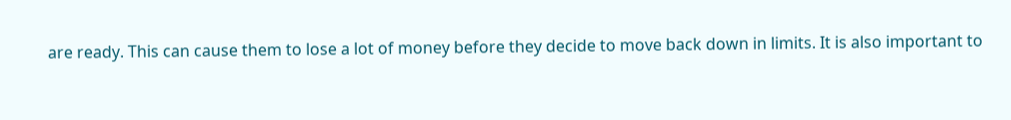are ready. This can cause them to lose a lot of money before they decide to move back down in limits. It is also important to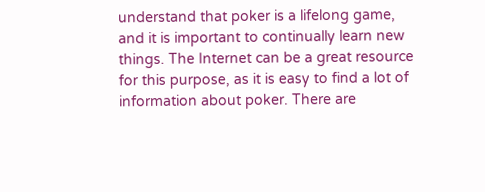understand that poker is a lifelong game, and it is important to continually learn new things. The Internet can be a great resource for this purpose, as it is easy to find a lot of information about poker. There are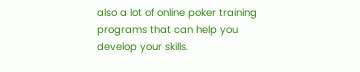also a lot of online poker training programs that can help you develop your skills.